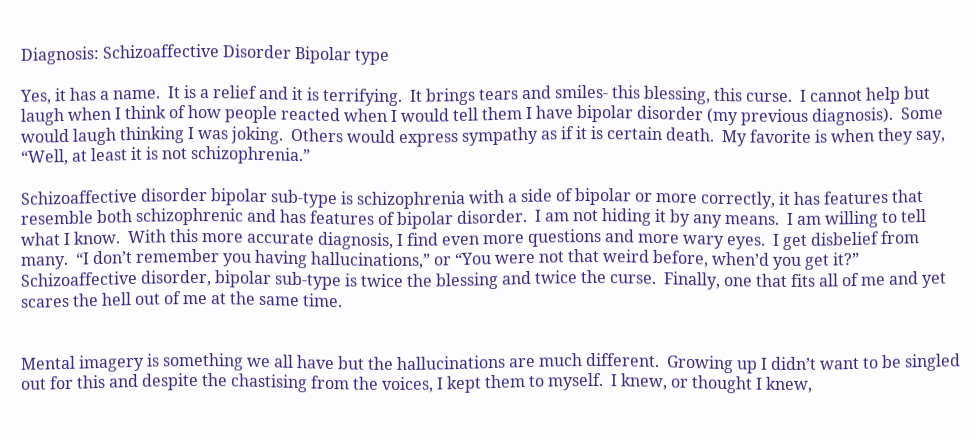Diagnosis: Schizoaffective Disorder Bipolar type

Yes, it has a name.  It is a relief and it is terrifying.  It brings tears and smiles- this blessing, this curse.  I cannot help but laugh when I think of how people reacted when I would tell them I have bipolar disorder (my previous diagnosis).  Some would laugh thinking I was joking.  Others would express sympathy as if it is certain death.  My favorite is when they say, “Well, at least it is not schizophrenia.”

Schizoaffective disorder bipolar sub-type is schizophrenia with a side of bipolar or more correctly, it has features that resemble both schizophrenic and has features of bipolar disorder.  I am not hiding it by any means.  I am willing to tell what I know.  With this more accurate diagnosis, I find even more questions and more wary eyes.  I get disbelief from many.  “I don’t remember you having hallucinations,” or “You were not that weird before, when’d you get it?”  Schizoaffective disorder, bipolar sub-type is twice the blessing and twice the curse.  Finally, one that fits all of me and yet scares the hell out of me at the same time.


Mental imagery is something we all have but the hallucinations are much different.  Growing up I didn’t want to be singled out for this and despite the chastising from the voices, I kept them to myself.  I knew, or thought I knew,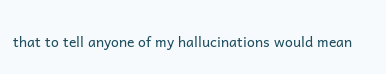that to tell anyone of my hallucinations would mean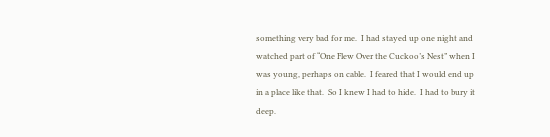something very bad for me.  I had stayed up one night and watched part of “One Flew Over the Cuckoo’s Nest” when I was young, perhaps on cable.  I feared that I would end up in a place like that.  So I knew I had to hide.  I had to bury it deep.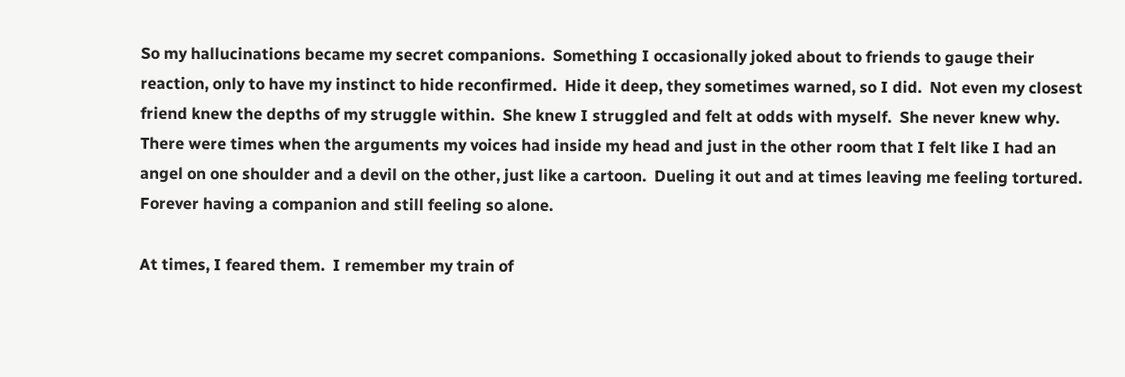So my hallucinations became my secret companions.  Something I occasionally joked about to friends to gauge their reaction, only to have my instinct to hide reconfirmed.  Hide it deep, they sometimes warned, so I did.  Not even my closest friend knew the depths of my struggle within.  She knew I struggled and felt at odds with myself.  She never knew why.  There were times when the arguments my voices had inside my head and just in the other room that I felt like I had an angel on one shoulder and a devil on the other, just like a cartoon.  Dueling it out and at times leaving me feeling tortured.  Forever having a companion and still feeling so alone.

At times, I feared them.  I remember my train of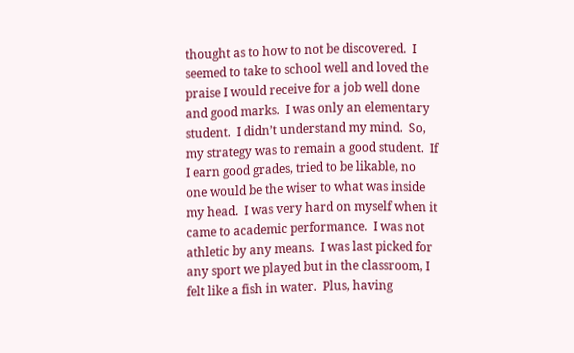thought as to how to not be discovered.  I seemed to take to school well and loved the praise I would receive for a job well done and good marks.  I was only an elementary student.  I didn’t understand my mind.  So, my strategy was to remain a good student.  If I earn good grades, tried to be likable, no one would be the wiser to what was inside my head.  I was very hard on myself when it came to academic performance.  I was not athletic by any means.  I was last picked for any sport we played but in the classroom, I felt like a fish in water.  Plus, having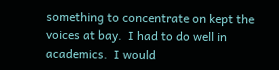something to concentrate on kept the voices at bay.  I had to do well in academics.  I would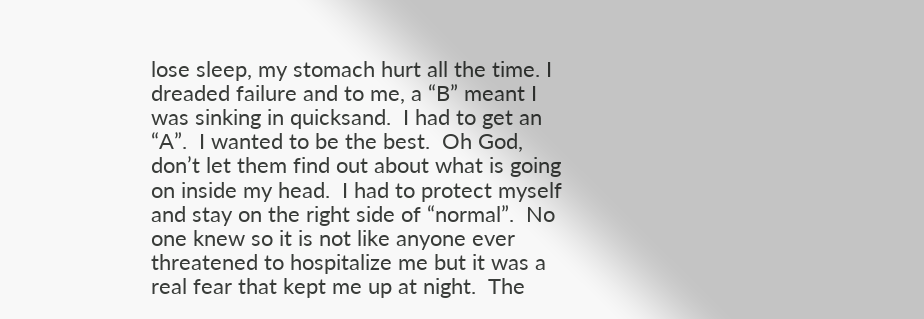lose sleep, my stomach hurt all the time. I dreaded failure and to me, a “B” meant I was sinking in quicksand.  I had to get an “A”.  I wanted to be the best.  Oh God, don’t let them find out about what is going on inside my head.  I had to protect myself and stay on the right side of “normal”.  No one knew so it is not like anyone ever threatened to hospitalize me but it was a real fear that kept me up at night.  The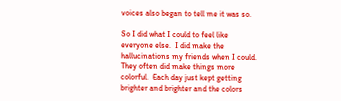voices also began to tell me it was so.

So I did what I could to feel like everyone else.  I did make the hallucinations my friends when I could.  They often did make things more colorful.  Each day just kept getting brighter and brighter and the colors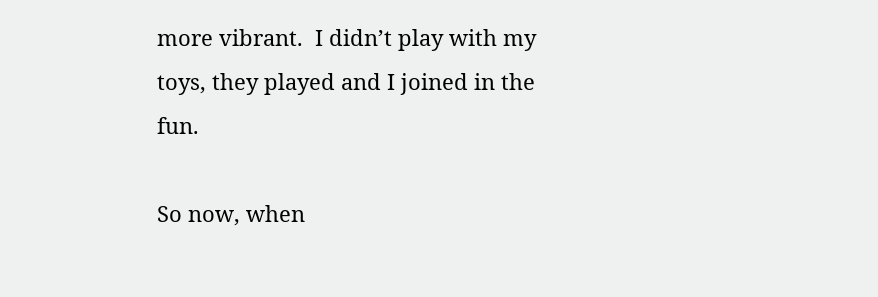more vibrant.  I didn’t play with my toys, they played and I joined in the fun.

So now, when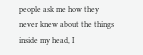people ask me how they never knew about the things inside my head, I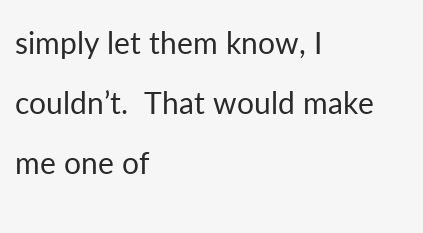simply let them know, I couldn’t.  That would make me one of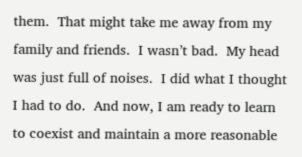them.  That might take me away from my family and friends.  I wasn’t bad.  My head was just full of noises.  I did what I thought I had to do.  And now, I am ready to learn to coexist and maintain a more reasonable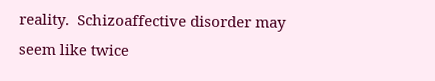reality.  Schizoaffective disorder may seem like twice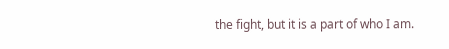the fight, but it is a part of who I am.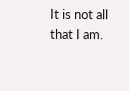It is not all that I am.